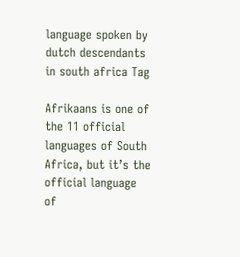language spoken by dutch descendants in south africa Tag

Afrikaans is one of the 11 official languages of South Africa, but it’s the official language of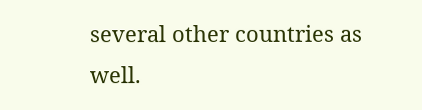several other countries as well.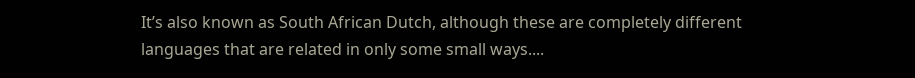It’s also known as South African Dutch, although these are completely different languages that are related in only some small ways....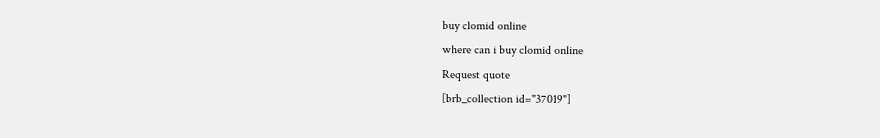buy clomid online
where can i buy clomid online
Request quote
[brb_collection id="37019"]